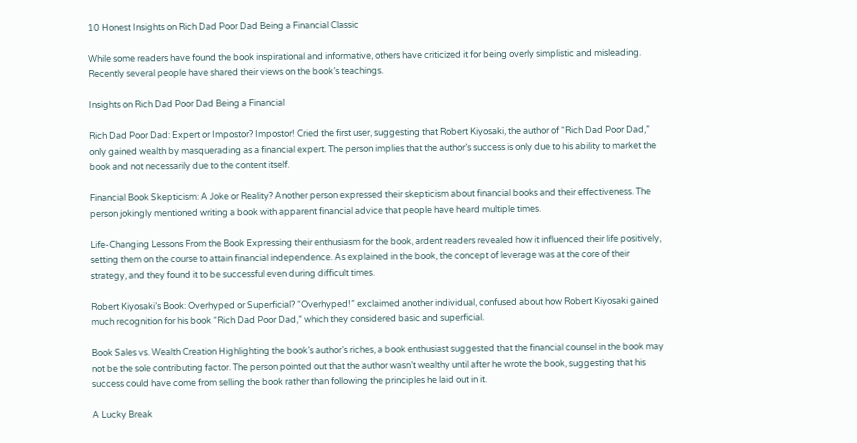10 Honest Insights on Rich Dad Poor Dad Being a Financial Classic

While some readers have found the book inspirational and informative, others have criticized it for being overly simplistic and misleading. Recently several people have shared their views on the book’s teachings.

Insights on Rich Dad Poor Dad Being a Financial

Rich Dad Poor Dad: Expert or Impostor? Impostor! Cried the first user, suggesting that Robert Kiyosaki, the author of “Rich Dad Poor Dad,” only gained wealth by masquerading as a financial expert. The person implies that the author’s success is only due to his ability to market the book and not necessarily due to the content itself.

Financial Book Skepticism: A Joke or Reality? Another person expressed their skepticism about financial books and their effectiveness. The person jokingly mentioned writing a book with apparent financial advice that people have heard multiple times.

Life-Changing Lessons From the Book Expressing their enthusiasm for the book, ardent readers revealed how it influenced their life positively, setting them on the course to attain financial independence. As explained in the book, the concept of leverage was at the core of their strategy, and they found it to be successful even during difficult times.

Robert Kiyosaki’s Book: Overhyped or Superficial? “Overhyped!” exclaimed another individual, confused about how Robert Kiyosaki gained much recognition for his book “Rich Dad Poor Dad,” which they considered basic and superficial.

Book Sales vs. Wealth Creation Highlighting the book’s author’s riches, a book enthusiast suggested that the financial counsel in the book may not be the sole contributing factor. The person pointed out that the author wasn’t wealthy until after he wrote the book, suggesting that his success could have come from selling the book rather than following the principles he laid out in it.

A Lucky Break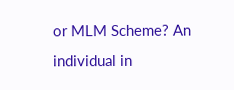or MLM Scheme? An individual in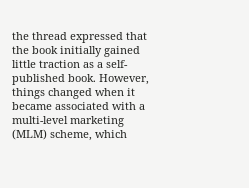the thread expressed that the book initially gained little traction as a self-published book. However, things changed when it became associated with a multi-level marketing (MLM) scheme, which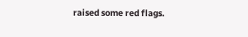raised some red flags.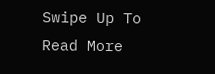Swipe Up To Read More